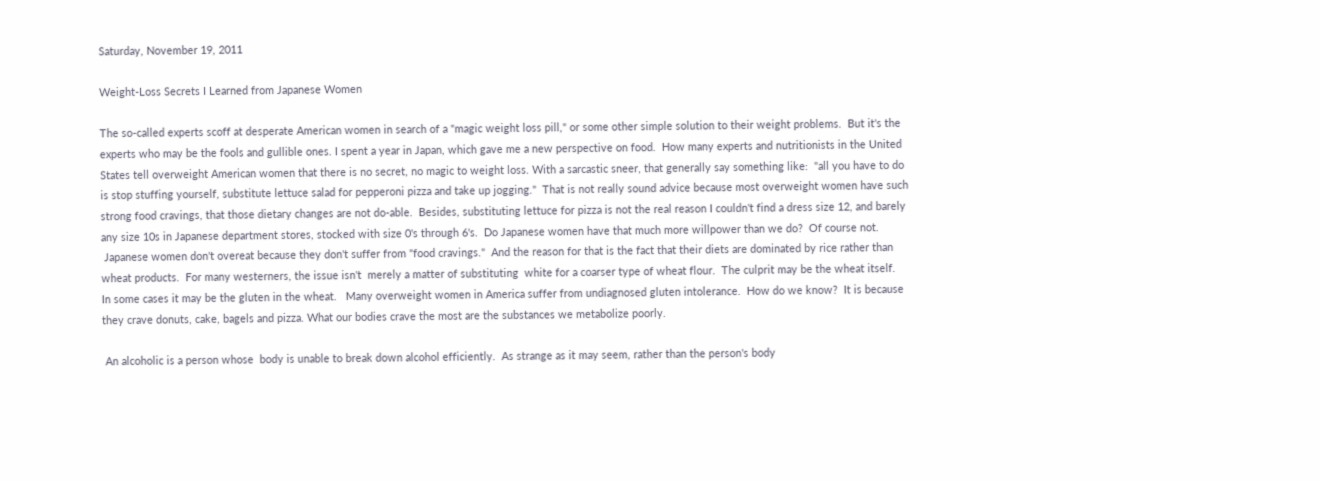Saturday, November 19, 2011

Weight-Loss Secrets I Learned from Japanese Women

The so-called experts scoff at desperate American women in search of a "magic weight loss pill," or some other simple solution to their weight problems.  But it's the experts who may be the fools and gullible ones. I spent a year in Japan, which gave me a new perspective on food.  How many experts and nutritionists in the United States tell overweight American women that there is no secret, no magic to weight loss. With a sarcastic sneer, that generally say something like:  "all you have to do is stop stuffing yourself, substitute lettuce salad for pepperoni pizza and take up jogging."  That is not really sound advice because most overweight women have such strong food cravings, that those dietary changes are not do-able.  Besides, substituting lettuce for pizza is not the real reason I couldn't find a dress size 12, and barely any size 10s in Japanese department stores, stocked with size 0's through 6's.  Do Japanese women have that much more willpower than we do?  Of course not.
 Japanese women don't overeat because they don't suffer from "food cravings."  And the reason for that is the fact that their diets are dominated by rice rather than wheat products.  For many westerners, the issue isn't  merely a matter of substituting  white for a coarser type of wheat flour.  The culprit may be the wheat itself.  In some cases it may be the gluten in the wheat.   Many overweight women in America suffer from undiagnosed gluten intolerance.  How do we know?  It is because they crave donuts, cake, bagels and pizza. What our bodies crave the most are the substances we metabolize poorly.

 An alcoholic is a person whose  body is unable to break down alcohol efficiently.  As strange as it may seem, rather than the person's body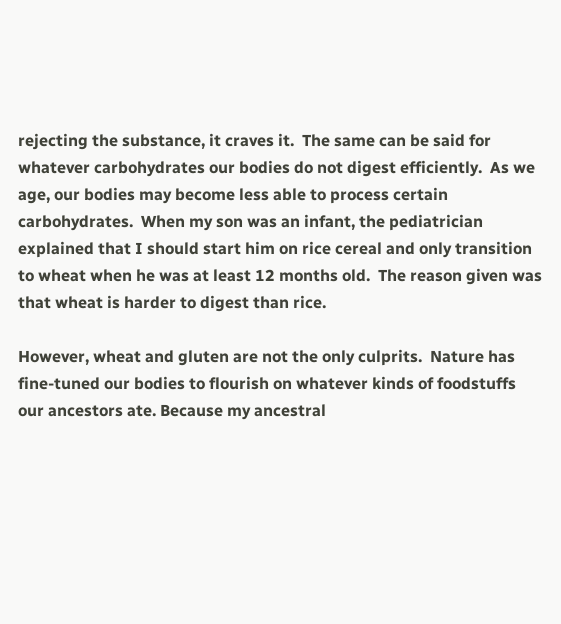rejecting the substance, it craves it.  The same can be said for whatever carbohydrates our bodies do not digest efficiently.  As we age, our bodies may become less able to process certain carbohydrates.  When my son was an infant, the pediatrician explained that I should start him on rice cereal and only transition to wheat when he was at least 12 months old.  The reason given was that wheat is harder to digest than rice.

However, wheat and gluten are not the only culprits.  Nature has fine-tuned our bodies to flourish on whatever kinds of foodstuffs our ancestors ate. Because my ancestral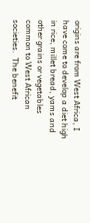origins are from West Africa, I have come to develop a diet high in rice, millet bread, yams and other grains or vegetables common to West African societies.  The benefit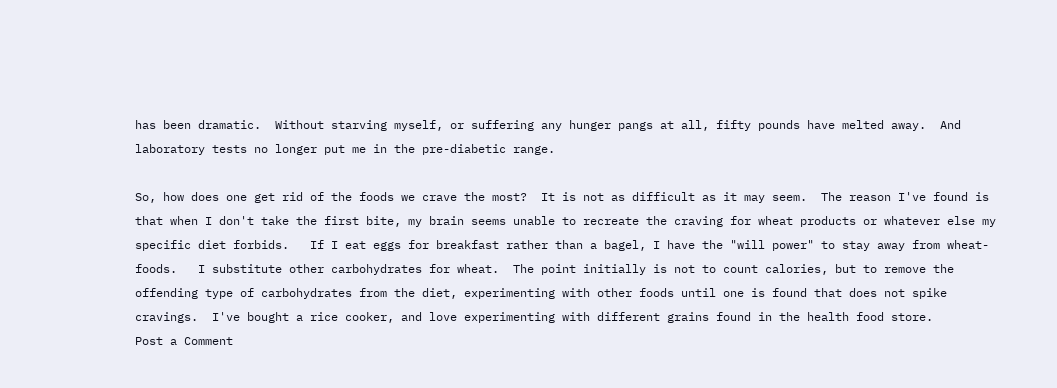has been dramatic.  Without starving myself, or suffering any hunger pangs at all, fifty pounds have melted away.  And laboratory tests no longer put me in the pre-diabetic range.

So, how does one get rid of the foods we crave the most?  It is not as difficult as it may seem.  The reason I've found is that when I don't take the first bite, my brain seems unable to recreate the craving for wheat products or whatever else my specific diet forbids.   If I eat eggs for breakfast rather than a bagel, I have the "will power" to stay away from wheat-foods.   I substitute other carbohydrates for wheat.  The point initially is not to count calories, but to remove the offending type of carbohydrates from the diet, experimenting with other foods until one is found that does not spike cravings.  I've bought a rice cooker, and love experimenting with different grains found in the health food store.
Post a Comment